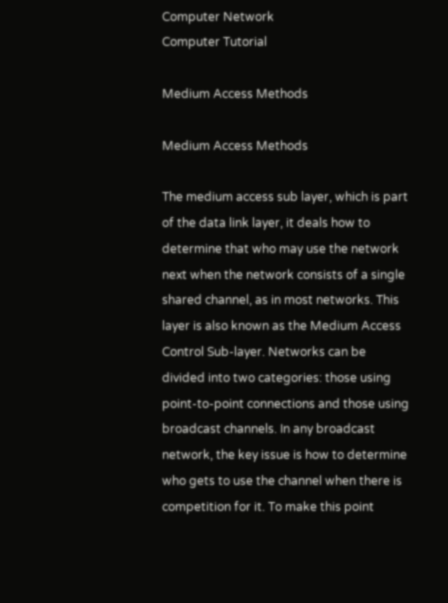Computer Network
Computer Tutorial

Medium Access Methods

Medium Access Methods

The medium access sub layer, which is part of the data link layer, it deals how to determine that who may use the network next when the network consists of a single shared channel, as in most networks. This layer is also known as the Medium Access Control Sub-layer. Networks can be divided into two categories: those using point-to-point connections and those using broadcast channels. In any broadcast network, the key issue is how to determine who gets to use the channel when there is competition for it. To make this point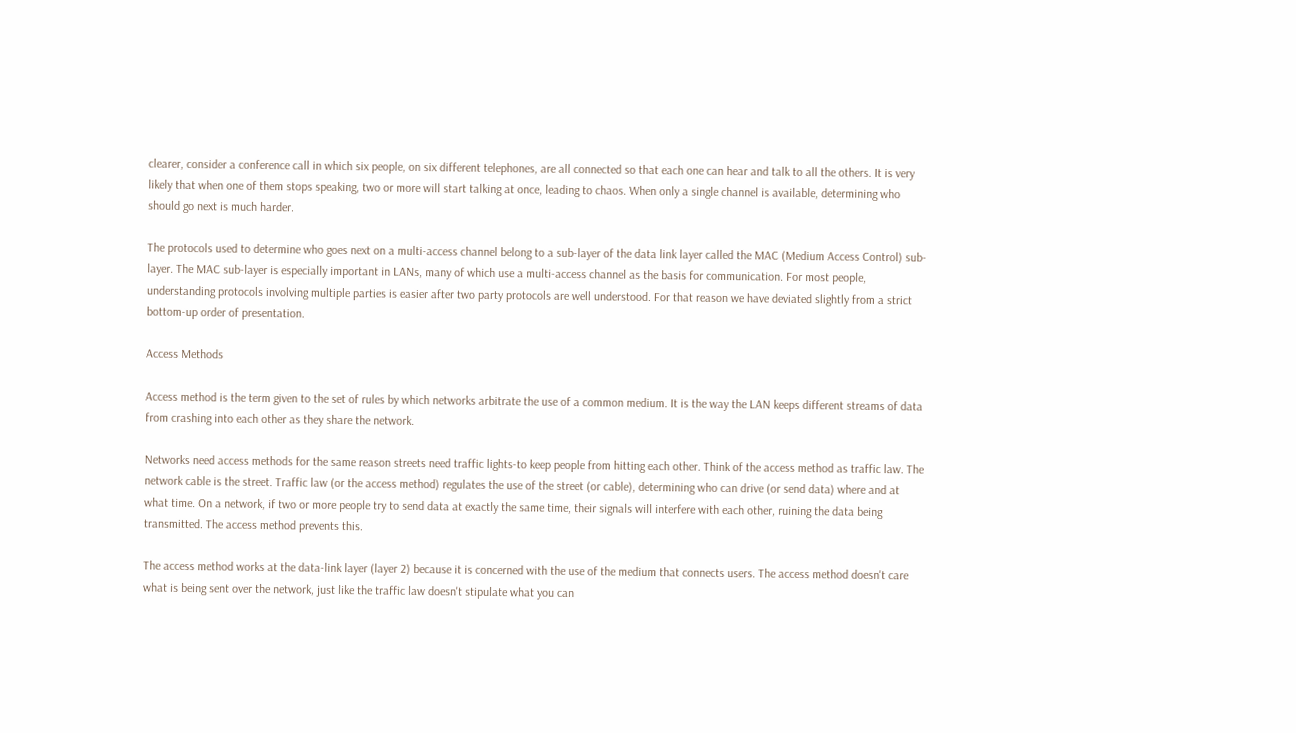clearer, consider a conference call in which six people, on six different telephones, are all connected so that each one can hear and talk to all the others. It is very likely that when one of them stops speaking, two or more will start talking at once, leading to chaos. When only a single channel is available, determining who should go next is much harder.

The protocols used to determine who goes next on a multi-access channel belong to a sub-layer of the data link layer called the MAC (Medium Access Control) sub-layer. The MAC sub-layer is especially important in LANs, many of which use a multi-access channel as the basis for communication. For most people, understanding protocols involving multiple parties is easier after two party protocols are well understood. For that reason we have deviated slightly from a strict bottom-up order of presentation.

Access Methods

Access method is the term given to the set of rules by which networks arbitrate the use of a common medium. It is the way the LAN keeps different streams of data from crashing into each other as they share the network.

Networks need access methods for the same reason streets need traffic lights-to keep people from hitting each other. Think of the access method as traffic law. The network cable is the street. Traffic law (or the access method) regulates the use of the street (or cable), determining who can drive (or send data) where and at what time. On a network, if two or more people try to send data at exactly the same time, their signals will interfere with each other, ruining the data being transmitted. The access method prevents this.

The access method works at the data-link layer (layer 2) because it is concerned with the use of the medium that connects users. The access method doesn't care what is being sent over the network, just like the traffic law doesn't stipulate what you can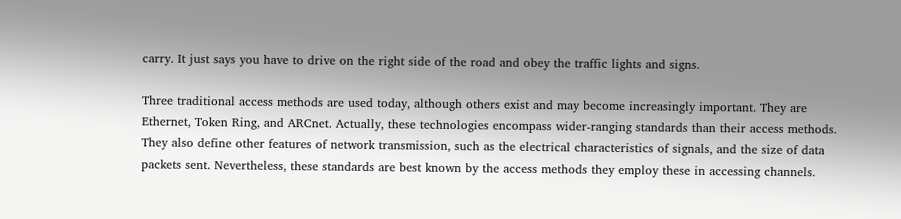carry. It just says you have to drive on the right side of the road and obey the traffic lights and signs.

Three traditional access methods are used today, although others exist and may become increasingly important. They are Ethernet, Token Ring, and ARCnet. Actually, these technologies encompass wider-ranging standards than their access methods. They also define other features of network transmission, such as the electrical characteristics of signals, and the size of data packets sent. Nevertheless, these standards are best known by the access methods they employ these in accessing channels.